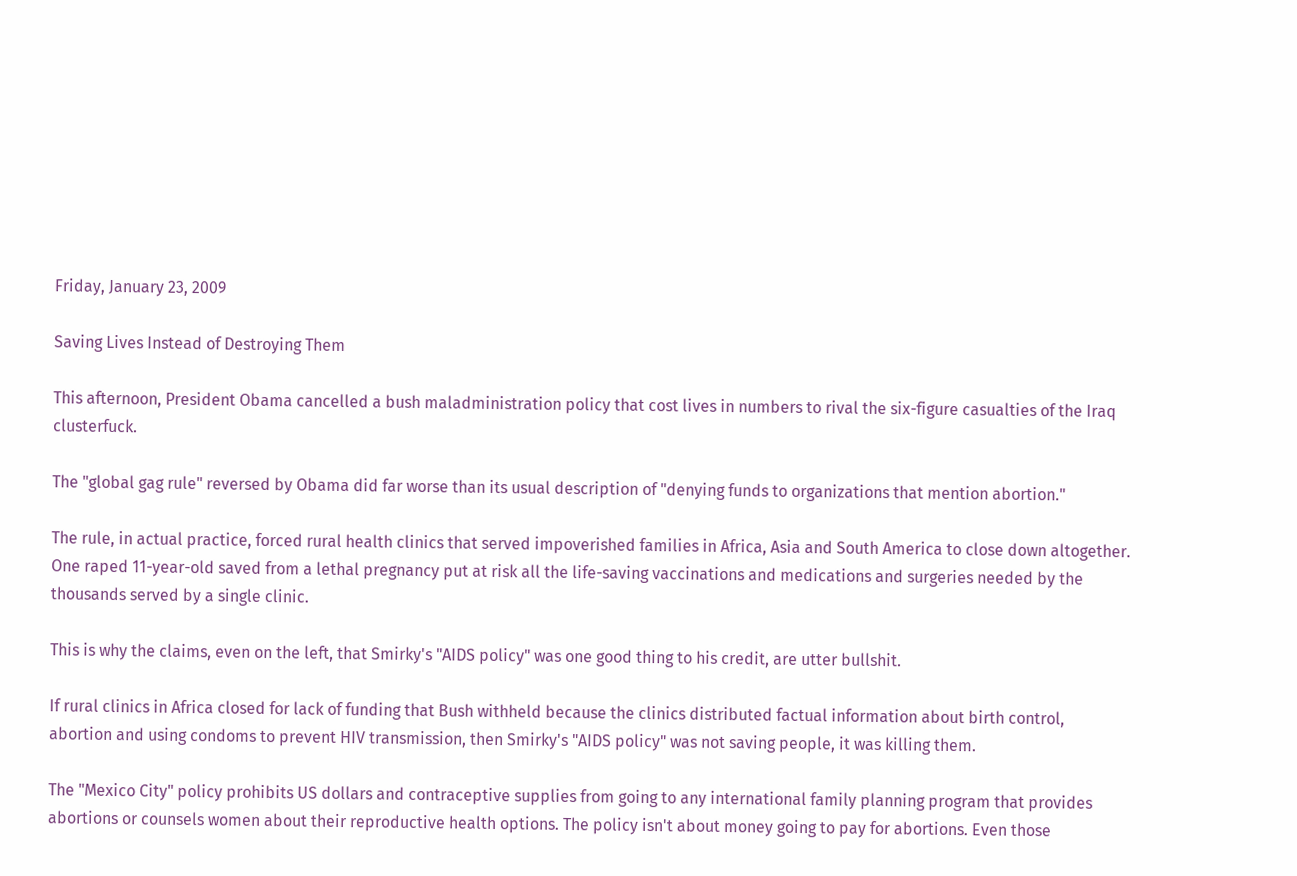Friday, January 23, 2009

Saving Lives Instead of Destroying Them

This afternoon, President Obama cancelled a bush maladministration policy that cost lives in numbers to rival the six-figure casualties of the Iraq clusterfuck.

The "global gag rule" reversed by Obama did far worse than its usual description of "denying funds to organizations that mention abortion."

The rule, in actual practice, forced rural health clinics that served impoverished families in Africa, Asia and South America to close down altogether. One raped 11-year-old saved from a lethal pregnancy put at risk all the life-saving vaccinations and medications and surgeries needed by the thousands served by a single clinic.

This is why the claims, even on the left, that Smirky's "AIDS policy" was one good thing to his credit, are utter bullshit.

If rural clinics in Africa closed for lack of funding that Bush withheld because the clinics distributed factual information about birth control, abortion and using condoms to prevent HIV transmission, then Smirky's "AIDS policy" was not saving people, it was killing them.

The "Mexico City" policy prohibits US dollars and contraceptive supplies from going to any international family planning program that provides abortions or counsels women about their reproductive health options. The policy isn't about money going to pay for abortions. Even those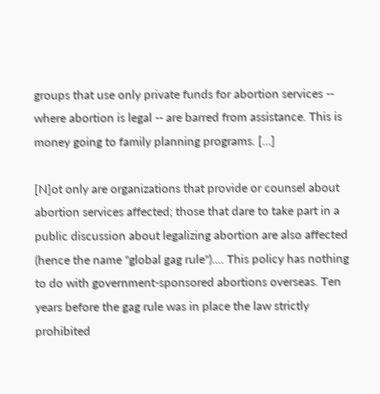groups that use only private funds for abortion services -- where abortion is legal -- are barred from assistance. This is money going to family planning programs. [...]

[N]ot only are organizations that provide or counsel about abortion services affected; those that dare to take part in a public discussion about legalizing abortion are also affected (hence the name "global gag rule").... This policy has nothing to do with government-sponsored abortions overseas. Ten years before the gag rule was in place the law strictly prohibited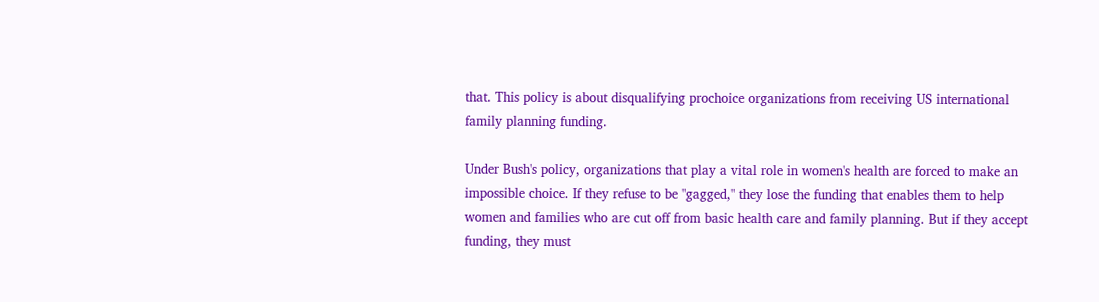that. This policy is about disqualifying prochoice organizations from receiving US international family planning funding.

Under Bush's policy, organizations that play a vital role in women's health are forced to make an impossible choice. If they refuse to be "gagged," they lose the funding that enables them to help women and families who are cut off from basic health care and family planning. But if they accept funding, they must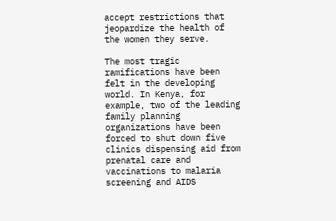accept restrictions that jeopardize the health of the women they serve.

The most tragic ramifications have been felt in the developing world. In Kenya, for example, two of the leading family planning organizations have been forced to shut down five clinics dispensing aid from prenatal care and vaccinations to malaria screening and AIDS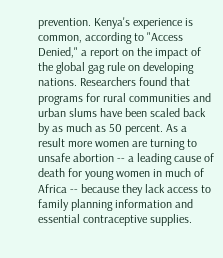prevention. Kenya's experience is common, according to "Access Denied," a report on the impact of the global gag rule on developing nations. Researchers found that programs for rural communities and urban slums have been scaled back by as much as 50 percent. As a result more women are turning to unsafe abortion -- a leading cause of death for young women in much of Africa -- because they lack access to family planning information and essential contraceptive supplies.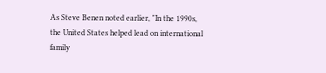As Steve Benen noted earlier, "In the 1990s, the United States helped lead on international family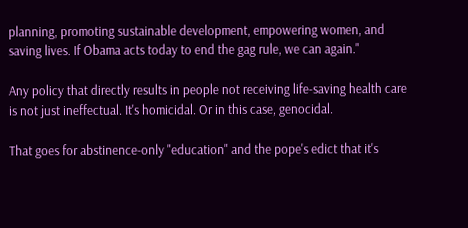planning, promoting sustainable development, empowering women, and saving lives. If Obama acts today to end the gag rule, we can again."

Any policy that directly results in people not receiving life-saving health care is not just ineffectual. It's homicidal. Or in this case, genocidal.

That goes for abstinence-only "education" and the pope's edict that it's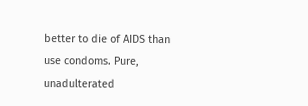better to die of AIDS than use condoms. Pure, unadulterated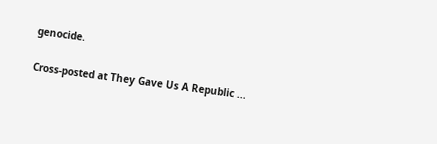genocide.

Cross-posted at They Gave Us A Republic ...